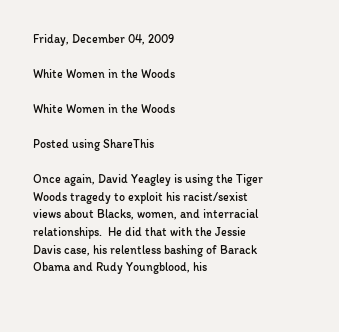Friday, December 04, 2009

White Women in the Woods

White Women in the Woods

Posted using ShareThis

Once again, David Yeagley is using the Tiger Woods tragedy to exploit his racist/sexist views about Blacks, women, and interracial relationships.  He did that with the Jessie Davis case, his relentless bashing of Barack Obama and Rudy Youngblood, his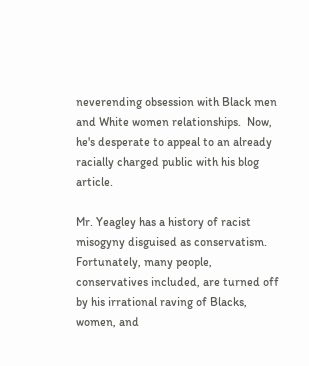neverending obsession with Black men and White women relationships.  Now, he's desperate to appeal to an already racially charged public with his blog article.

Mr. Yeagley has a history of racist misogyny disguised as conservatism.  Fortunately, many people, conservatives included, are turned off by his irrational raving of Blacks, women, and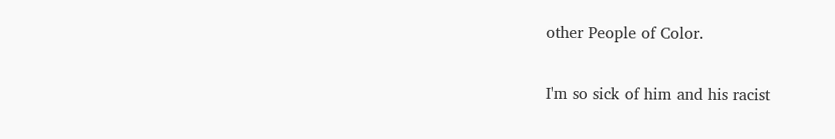other People of Color.

I'm so sick of him and his racist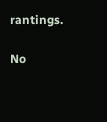rantings.

No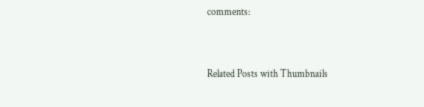comments:


Related Posts with Thumbnails